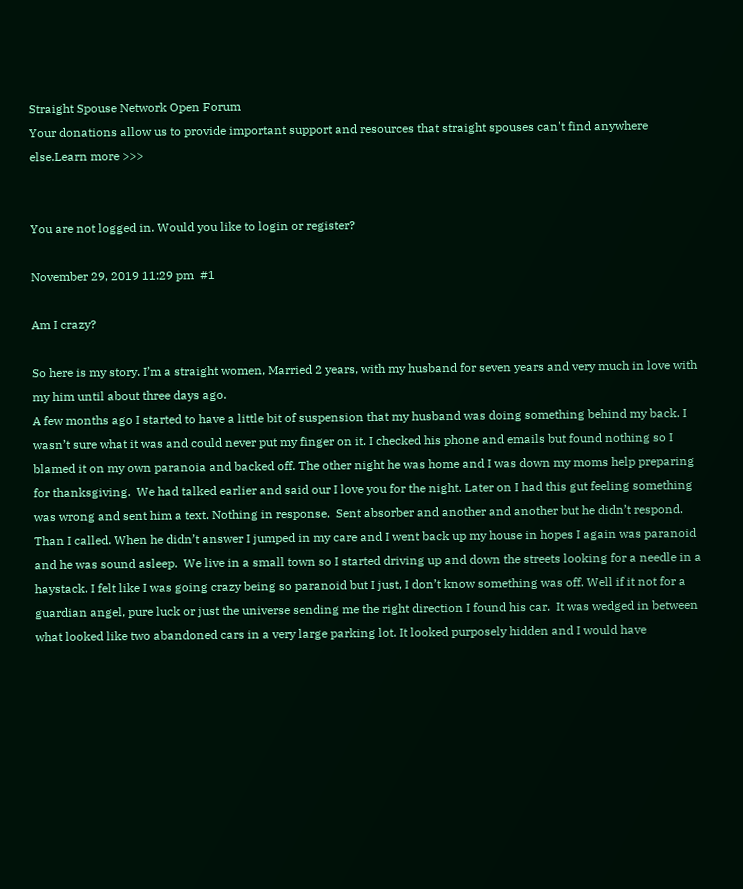Straight Spouse Network Open Forum
Your donations allow us to provide important support and resources that straight spouses can't find anywhere else.Learn more >>>


You are not logged in. Would you like to login or register?

November 29, 2019 11:29 pm  #1

Am I crazy?

So here is my story. I’m a straight women, Married 2 years, with my husband for seven years and very much in love with my him until about three days ago.
A few months ago I started to have a little bit of suspension that my husband was doing something behind my back. I wasn’t sure what it was and could never put my finger on it. I checked his phone and emails but found nothing so I blamed it on my own paranoia and backed off. The other night he was home and I was down my moms help preparing for thanksgiving.  We had talked earlier and said our I love you for the night. Later on I had this gut feeling something was wrong and sent him a text. Nothing in response.  Sent absorber and another and another but he didn’t respond. Than I called. When he didn’t answer I jumped in my care and I went back up my house in hopes I again was paranoid and he was sound asleep.  We live in a small town so I started driving up and down the streets looking for a needle in a haystack. I felt like I was going crazy being so paranoid but I just, I don’t know something was off. Well if it not for a guardian angel, pure luck or just the universe sending me the right direction I found his car.  It was wedged in between what looked like two abandoned cars in a very large parking lot. It looked purposely hidden and I would have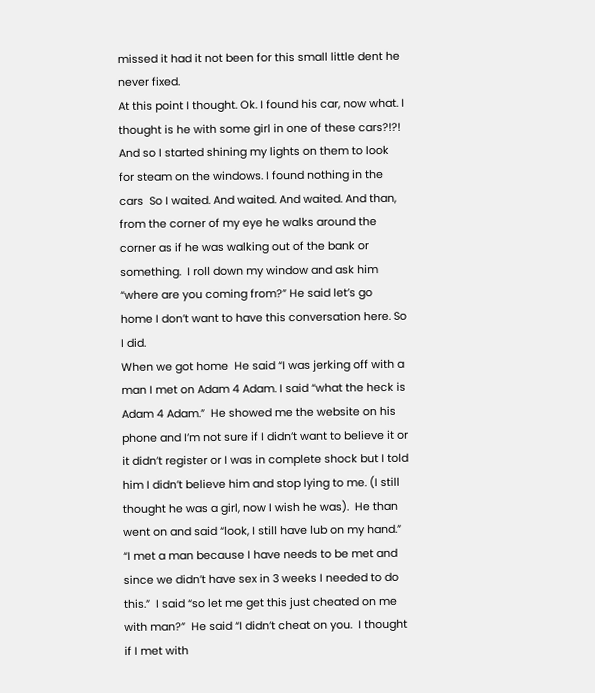missed it had it not been for this small little dent he never fixed.
At this point I thought. Ok. I found his car, now what. I thought is he with some girl in one of these cars?!?!  And so I started shining my lights on them to look for steam on the windows. I found nothing in the cars  So I waited. And waited. And waited. And than, from the corner of my eye he walks around the corner as if he was walking out of the bank or something.  I roll down my window and ask him “where are you coming from?” He said let’s go home I don’t want to have this conversation here. So I did.
When we got home  He said “I was jerking off with a man I met on Adam 4 Adam. I said “what the heck is Adam 4 Adam.”  He showed me the website on his phone and I’m not sure if I didn’t want to believe it or it didn’t register or I was in complete shock but I told him I didn’t believe him and stop lying to me. (I still thought he was a girl, now I wish he was).  He than went on and said “look, I still have lub on my hand.”  “I met a man because I have needs to be met and since we didn’t have sex in 3 weeks I needed to do this.”  I said “so let me get this just cheated on me with man?”  He said “I didn’t cheat on you.  I thought if I met with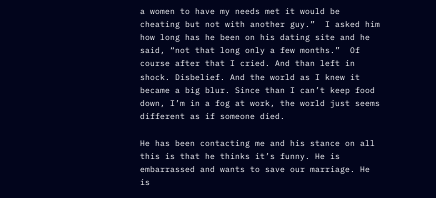a women to have my needs met it would be cheating but not with another guy.”  I asked him how long has he been on his dating site and he said, “not that long only a few months.”  Of course after that I cried. And than left in shock. Disbelief. And the world as I knew it became a big blur. Since than I can’t keep food down, I’m in a fog at work, the world just seems different as if someone died.

He has been contacting me and his stance on all this is that he thinks it’s funny. He is embarrassed and wants to save our marriage. He is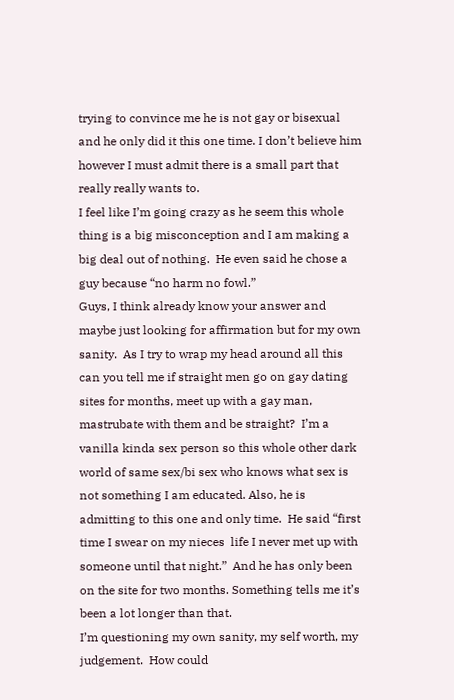trying to convince me he is not gay or bisexual and he only did it this one time. I don’t believe him however I must admit there is a small part that really really wants to.
I feel like I’m going crazy as he seem this whole thing is a big misconception and I am making a big deal out of nothing.  He even said he chose a guy because “no harm no fowl.”
Guys, I think already know your answer and maybe just looking for affirmation but for my own sanity.  As I try to wrap my head around all this can you tell me if straight men go on gay dating sites for months, meet up with a gay man, mastrubate with them and be straight?  I’m a vanilla kinda sex person so this whole other dark world of same sex/bi sex who knows what sex is not something I am educated. Also, he is admitting to this one and only time.  He said “first time I swear on my nieces  life I never met up with someone until that night.”  And he has only been on the site for two months. Something tells me it’s been a lot longer than that.
I’m questioning my own sanity, my self worth, my judgement.  How could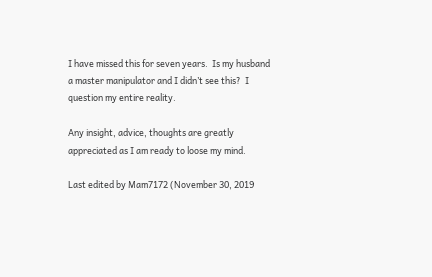I have missed this for seven years.  Is my husband a master manipulator and I didn’t see this?  I question my entire reality.

Any insight, advice, thoughts are greatly appreciated as I am ready to loose my mind.

Last edited by Mam7172 (November 30, 2019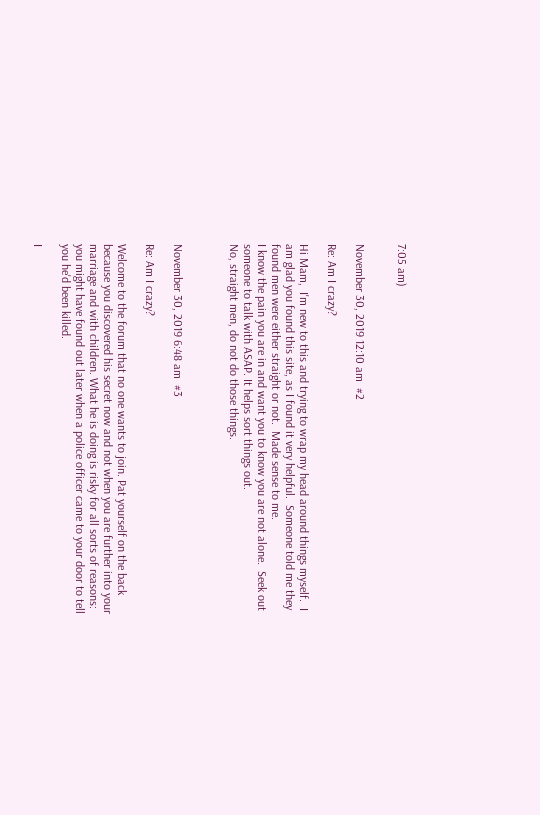7:05 am)


November 30, 2019 12:10 am  #2

Re: Am I crazy?

Hi Mam,  I'm new to this and trying to wrap my head around things myself.  I am glad you found this site, as I found it very helpful.  Someone told me they found men were either straight or not.  Made sense to me.
I know the pain you are in and want you to know you are not alone.  Seek out someone to talk with ASAP. It helps sort things out.
No, straight men, do not do those things.



November 30, 2019 6:48 am  #3

Re: Am I crazy?

Welcome to the forum that no one wants to join. Pat yourself on the back because you discovered his secret now and not when you are further into your marriage and with children. What he is doing is risky for all sorts of reasons: you might have found out later when a police officer came to your door to tell you he'd been killed.

I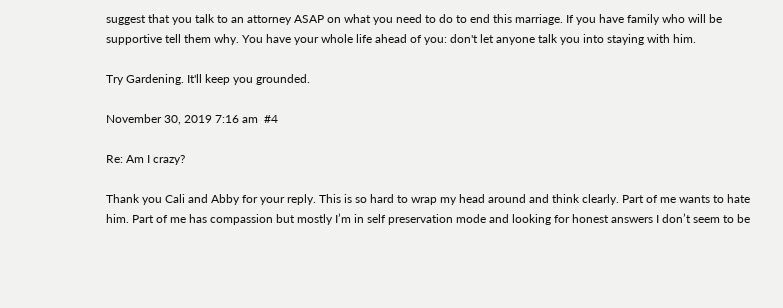suggest that you talk to an attorney ASAP on what you need to do to end this marriage. If you have family who will be supportive tell them why. You have your whole life ahead of you: don't let anyone talk you into staying with him.

Try Gardening. It'll keep you grounded.

November 30, 2019 7:16 am  #4

Re: Am I crazy?

Thank you Cali and Abby for your reply. This is so hard to wrap my head around and think clearly. Part of me wants to hate him. Part of me has compassion but mostly I’m in self preservation mode and looking for honest answers I don’t seem to be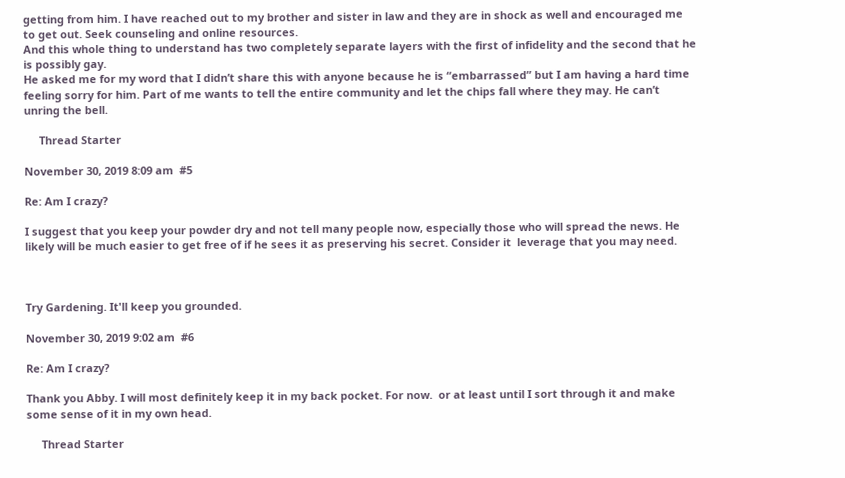getting from him. I have reached out to my brother and sister in law and they are in shock as well and encouraged me to get out. Seek counseling and online resources.
And this whole thing to understand has two completely separate layers with the first of infidelity and the second that he is possibly gay.
He asked me for my word that I didn’t share this with anyone because he is “embarrassed” but I am having a hard time feeling sorry for him. Part of me wants to tell the entire community and let the chips fall where they may. He can’t unring the bell.

     Thread Starter

November 30, 2019 8:09 am  #5

Re: Am I crazy?

I suggest that you keep your powder dry and not tell many people now, especially those who will spread the news. He likely will be much easier to get free of if he sees it as preserving his secret. Consider it  leverage that you may need.



Try Gardening. It'll keep you grounded.

November 30, 2019 9:02 am  #6

Re: Am I crazy?

Thank you Abby. I will most definitely keep it in my back pocket. For now.  or at least until I sort through it and make some sense of it in my own head.

     Thread Starter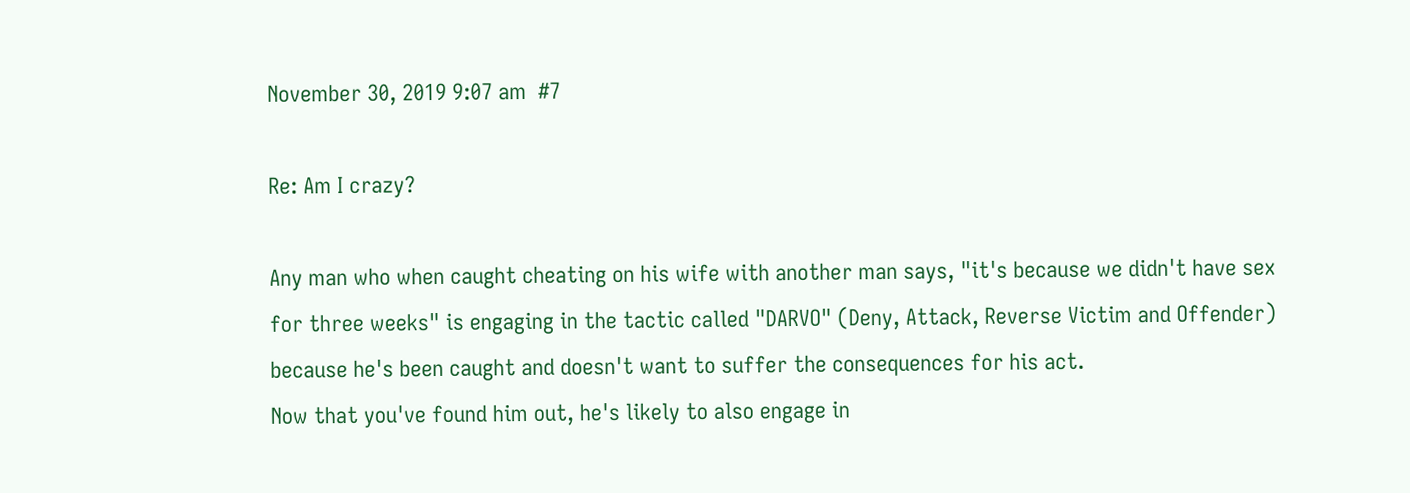November 30, 2019 9:07 am  #7

Re: Am I crazy?

Any man who when caught cheating on his wife with another man says, "it's because we didn't have sex for three weeks" is engaging in the tactic called "DARVO" (Deny, Attack, Reverse Victim and Offender) because he's been caught and doesn't want to suffer the consequences for his act.
Now that you've found him out, he's likely to also engage in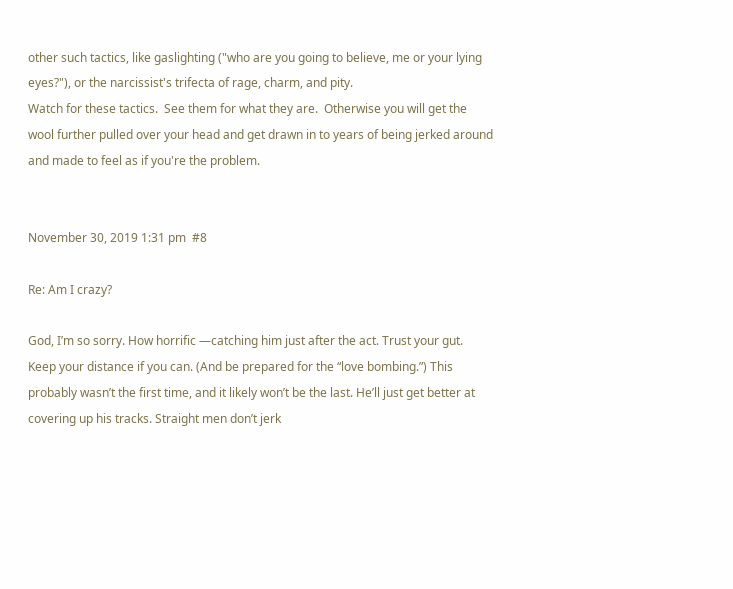other such tactics, like gaslighting ("who are you going to believe, me or your lying eyes?"), or the narcissist's trifecta of rage, charm, and pity.
Watch for these tactics.  See them for what they are.  Otherwise you will get the wool further pulled over your head and get drawn in to years of being jerked around and made to feel as if you're the problem.


November 30, 2019 1:31 pm  #8

Re: Am I crazy?

God, I’m so sorry. How horrific —catching him just after the act. Trust your gut. Keep your distance if you can. (And be prepared for the “love bombing.”) This probably wasn’t the first time, and it likely won’t be the last. He’ll just get better at covering up his tracks. Straight men don’t jerk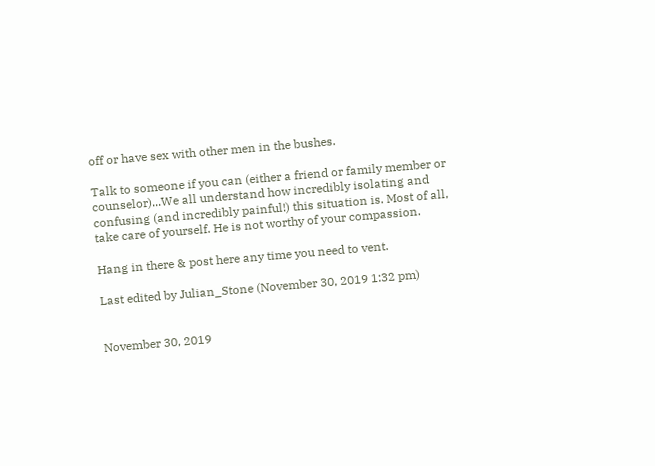off or have sex with other men in the bushes.

Talk to someone if you can (either a friend or family member or counselor)...We all understand how incredibly isolating and confusing (and incredibly painful!) this situation is. Most of all, take care of yourself. He is not worthy of your compassion.

Hang in there & post here any time you need to vent.

Last edited by Julian_Stone (November 30, 2019 1:32 pm)


November 30, 2019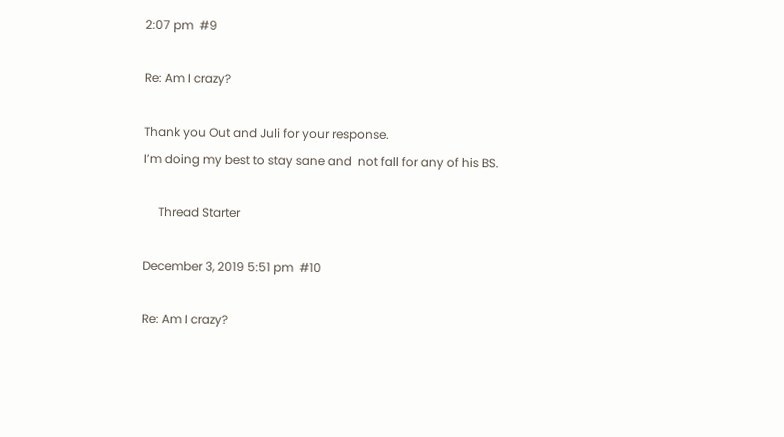2:07 pm  #9

Re: Am I crazy?

Thank you Out and Juli for your response.
I’m doing my best to stay sane and  not fall for any of his BS.

     Thread Starter

December 3, 2019 5:51 pm  #10

Re: Am I crazy?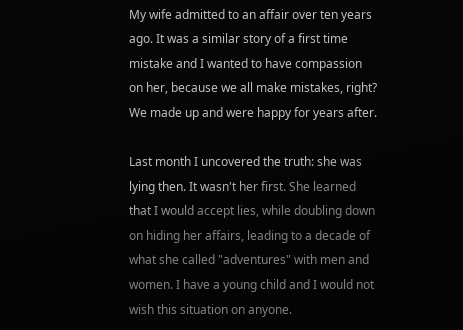My wife admitted to an affair over ten years ago. It was a similar story of a first time mistake and I wanted to have compassion on her, because we all make mistakes, right? We made up and were happy for years after.

Last month I uncovered the truth: she was lying then. It wasn't her first. She learned that I would accept lies, while doubling down on hiding her affairs, leading to a decade of what she called "adventures" with men and women. I have a young child and I would not wish this situation on anyone.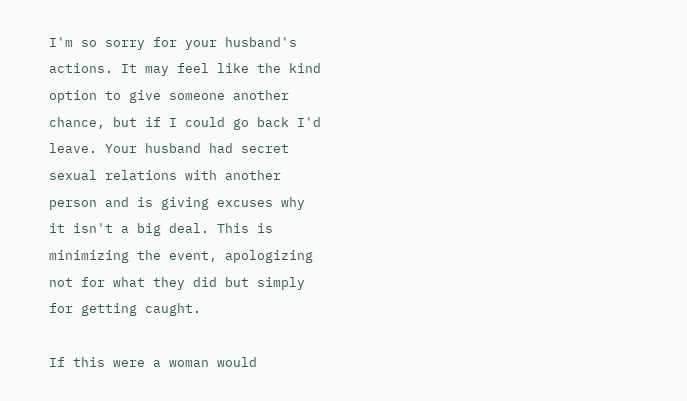I'm so sorry for your husband's actions. It may feel like the kind option to give someone another chance, but if I could go back I'd leave. Your husband had secret sexual relations with another person and is giving excuses why it isn't a big deal. This is minimizing the event, apologizing not for what they did but simply for getting caught.

If this were a woman would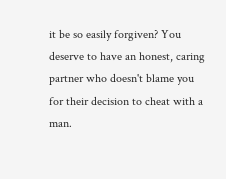it be so easily forgiven? You deserve to have an honest, caring partner who doesn't blame you for their decision to cheat with a man.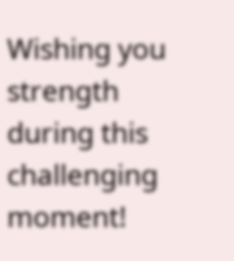Wishing you strength during this challenging moment!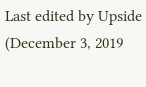Last edited by Upside (December 3, 2019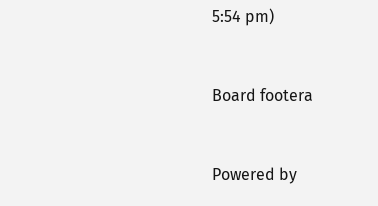5:54 pm)


Board footera


Powered by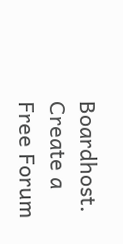Boardhost. Create a Free Forum